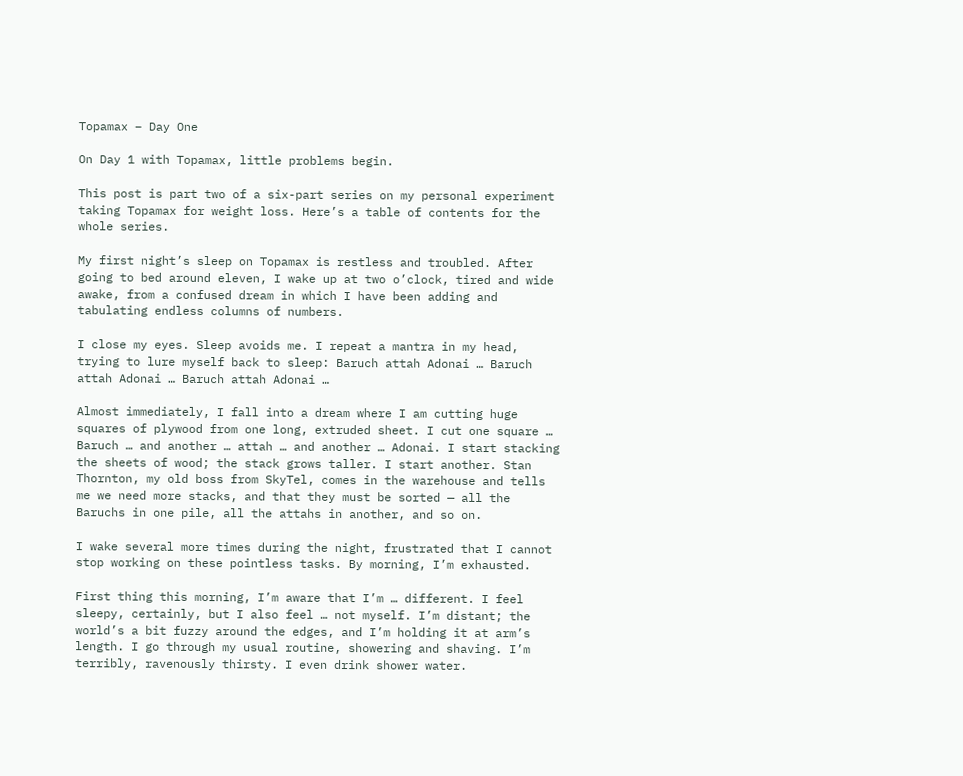Topamax – Day One

On Day 1 with Topamax, little problems begin.

This post is part two of a six-part series on my personal experiment taking Topamax for weight loss. Here’s a table of contents for the whole series.

My first night’s sleep on Topamax is restless and troubled. After going to bed around eleven, I wake up at two o’clock, tired and wide awake, from a confused dream in which I have been adding and tabulating endless columns of numbers.

I close my eyes. Sleep avoids me. I repeat a mantra in my head, trying to lure myself back to sleep: Baruch attah Adonai … Baruch attah Adonai … Baruch attah Adonai …

Almost immediately, I fall into a dream where I am cutting huge squares of plywood from one long, extruded sheet. I cut one square … Baruch … and another … attah … and another … Adonai. I start stacking the sheets of wood; the stack grows taller. I start another. Stan Thornton, my old boss from SkyTel, comes in the warehouse and tells me we need more stacks, and that they must be sorted — all the Baruchs in one pile, all the attahs in another, and so on.

I wake several more times during the night, frustrated that I cannot stop working on these pointless tasks. By morning, I’m exhausted.

First thing this morning, I’m aware that I’m … different. I feel sleepy, certainly, but I also feel … not myself. I’m distant; the world’s a bit fuzzy around the edges, and I’m holding it at arm’s length. I go through my usual routine, showering and shaving. I’m terribly, ravenously thirsty. I even drink shower water.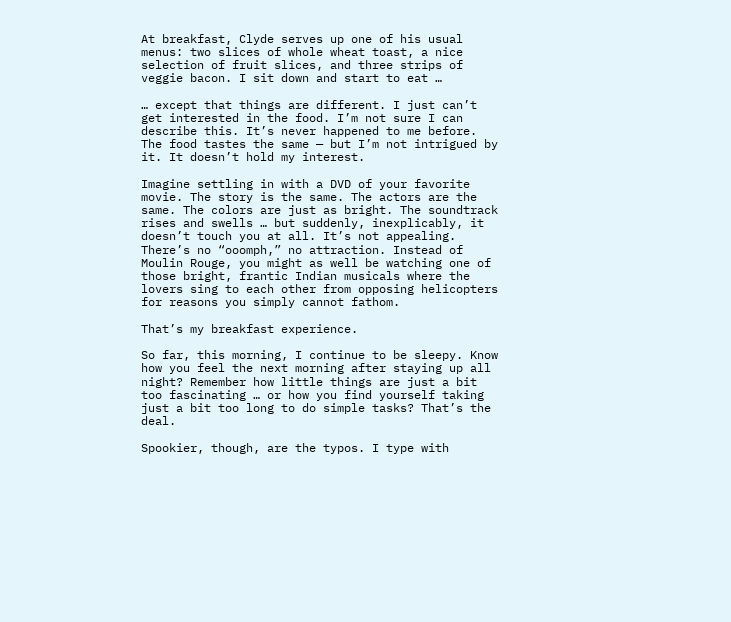At breakfast, Clyde serves up one of his usual menus: two slices of whole wheat toast, a nice selection of fruit slices, and three strips of veggie bacon. I sit down and start to eat …

… except that things are different. I just can’t get interested in the food. I’m not sure I can describe this. It’s never happened to me before. The food tastes the same — but I’m not intrigued by it. It doesn’t hold my interest.

Imagine settling in with a DVD of your favorite movie. The story is the same. The actors are the same. The colors are just as bright. The soundtrack rises and swells … but suddenly, inexplicably, it doesn’t touch you at all. It’s not appealing. There’s no “ooomph,” no attraction. Instead of Moulin Rouge, you might as well be watching one of those bright, frantic Indian musicals where the lovers sing to each other from opposing helicopters for reasons you simply cannot fathom.

That’s my breakfast experience.

So far, this morning, I continue to be sleepy. Know how you feel the next morning after staying up all night? Remember how little things are just a bit too fascinating … or how you find yourself taking just a bit too long to do simple tasks? That’s the deal.

Spookier, though, are the typos. I type with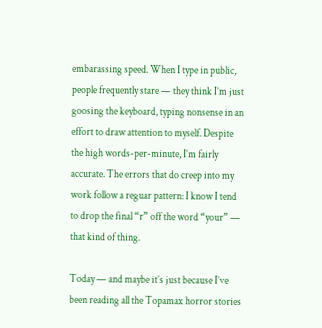embarassing speed. When I type in public, people frequently stare — they think I’m just goosing the keyboard, typing nonsense in an effort to draw attention to myself. Despite the high words-per-minute, I’m fairly accurate. The errors that do creep into my work follow a reguar pattern: I know I tend to drop the final “r” off the word “your” — that kind of thing.

Today — and maybe it’s just because I’ve been reading all the Topamax horror stories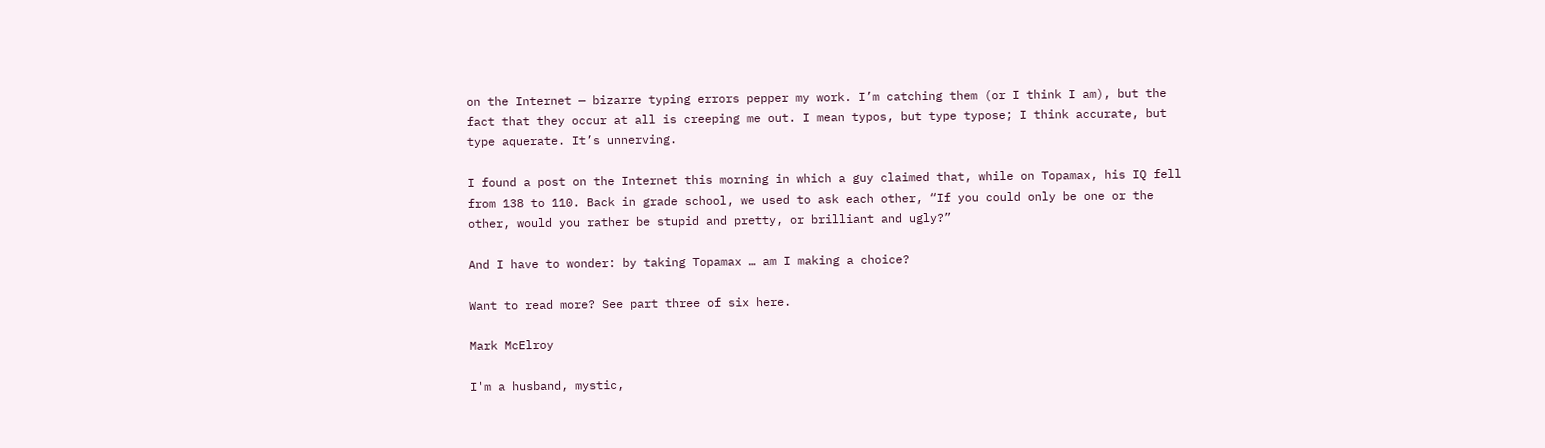on the Internet — bizarre typing errors pepper my work. I’m catching them (or I think I am), but the fact that they occur at all is creeping me out. I mean typos, but type typose; I think accurate, but type aquerate. It’s unnerving.

I found a post on the Internet this morning in which a guy claimed that, while on Topamax, his IQ fell from 138 to 110. Back in grade school, we used to ask each other, “If you could only be one or the other, would you rather be stupid and pretty, or brilliant and ugly?”

And I have to wonder: by taking Topamax … am I making a choice?

Want to read more? See part three of six here.

Mark McElroy

I'm a husband, mystic,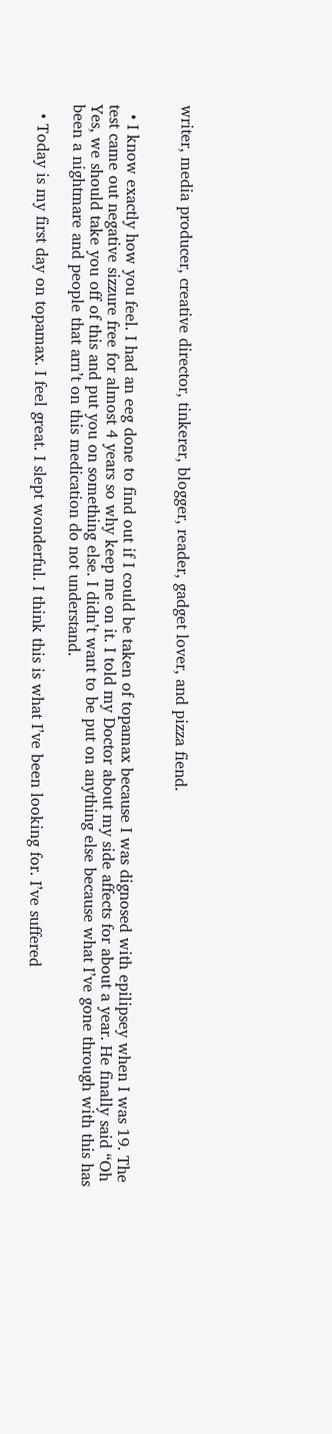writer, media producer, creative director, tinkerer, blogger, reader, gadget lover, and pizza fiend.


  • I know exactly how you feel. I had an eeg done to find out if I could be taken of topamax because I was dignosed with epilipsey when I was 19. The test came out negative sizzure free for almost 4 years so why keep me on it. I told my Doctor about my side affects for about a year. He finally said “Oh Yes, we should take you off of this and put you on something else. I didn’t want to be put on anything else because what I’ve gone through with this has been a nightmare and people that arn’t on this medication do not understand.

  • Today is my first day on topamax. I feel great. I slept wonderful. I think this is what I’ve been looking for. I’ve suffered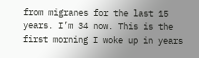from migranes for the last 15 years. I’m 34 now. This is the first morning I woke up in years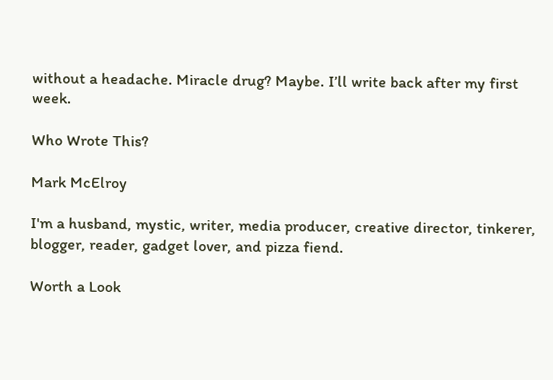without a headache. Miracle drug? Maybe. I’ll write back after my first week.

Who Wrote This?

Mark McElroy

I'm a husband, mystic, writer, media producer, creative director, tinkerer, blogger, reader, gadget lover, and pizza fiend.

Worth a Look